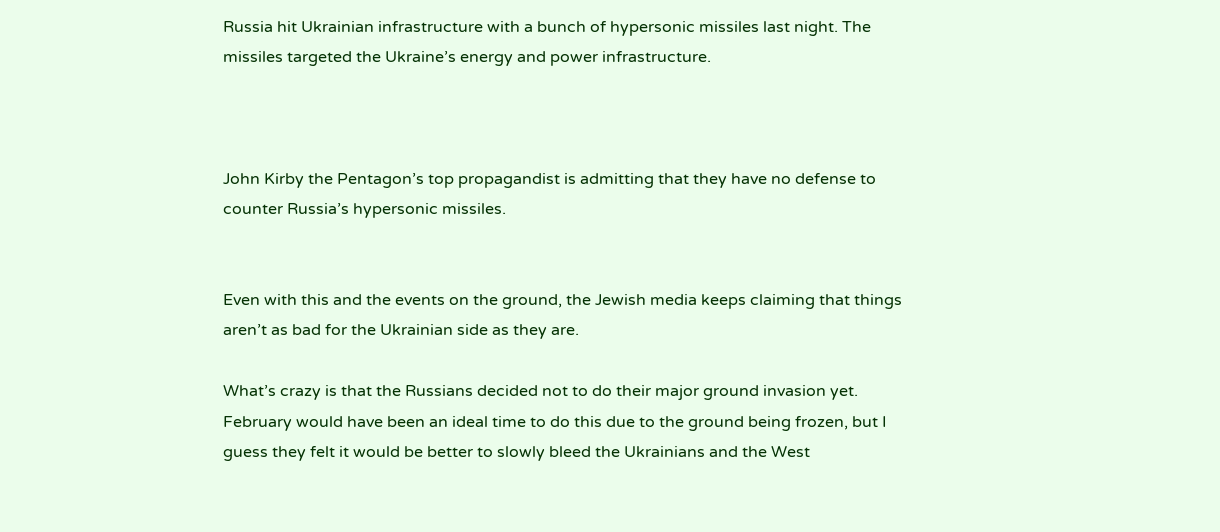Russia hit Ukrainian infrastructure with a bunch of hypersonic missiles last night. The missiles targeted the Ukraine’s energy and power infrastructure.



John Kirby the Pentagon’s top propagandist is admitting that they have no defense to counter Russia’s hypersonic missiles.


Even with this and the events on the ground, the Jewish media keeps claiming that things aren’t as bad for the Ukrainian side as they are.

What’s crazy is that the Russians decided not to do their major ground invasion yet. February would have been an ideal time to do this due to the ground being frozen, but I guess they felt it would be better to slowly bleed the Ukrainians and the West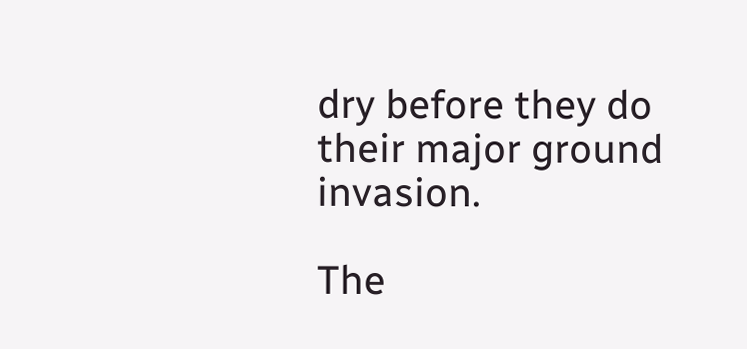dry before they do their major ground invasion.

The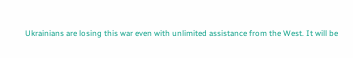Ukrainians are losing this war even with unlimited assistance from the West. It will be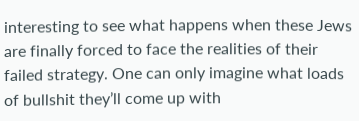interesting to see what happens when these Jews are finally forced to face the realities of their failed strategy. One can only imagine what loads of bullshit they’ll come up with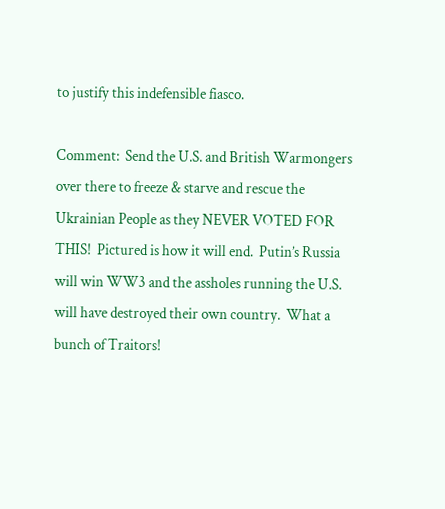to justify this indefensible fiasco.

Comment:  Send the U.S. and British Warmongers over there to freeze & starve and rescue the Ukrainian People as they NEVER VOTED FOR THIS!  Pictured is how it will end.  Putin’s Russia will win WW3 and the assholes running the U.S. will have destroyed their own country.  What a bunch of Traitors!